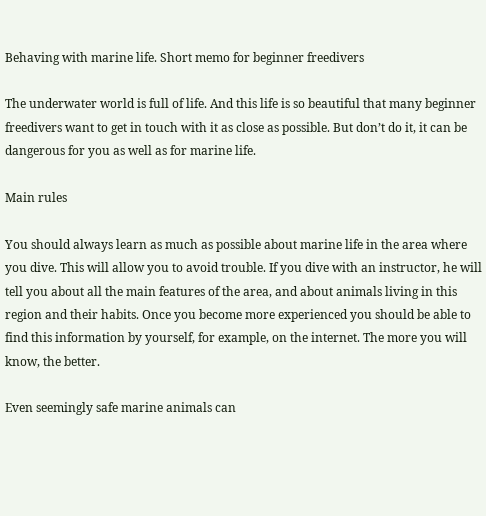Behaving with marine life. Short memo for beginner freedivers

The underwater world is full of life. And this life is so beautiful that many beginner freedivers want to get in touch with it as close as possible. But don’t do it, it can be dangerous for you as well as for marine life.

Main rules

You should always learn as much as possible about marine life in the area where you dive. This will allow you to avoid trouble. If you dive with an instructor, he will tell you about all the main features of the area, and about animals living in this region and their habits. Once you become more experienced you should be able to find this information by yourself, for example, on the internet. The more you will know, the better.

Even seemingly safe marine animals can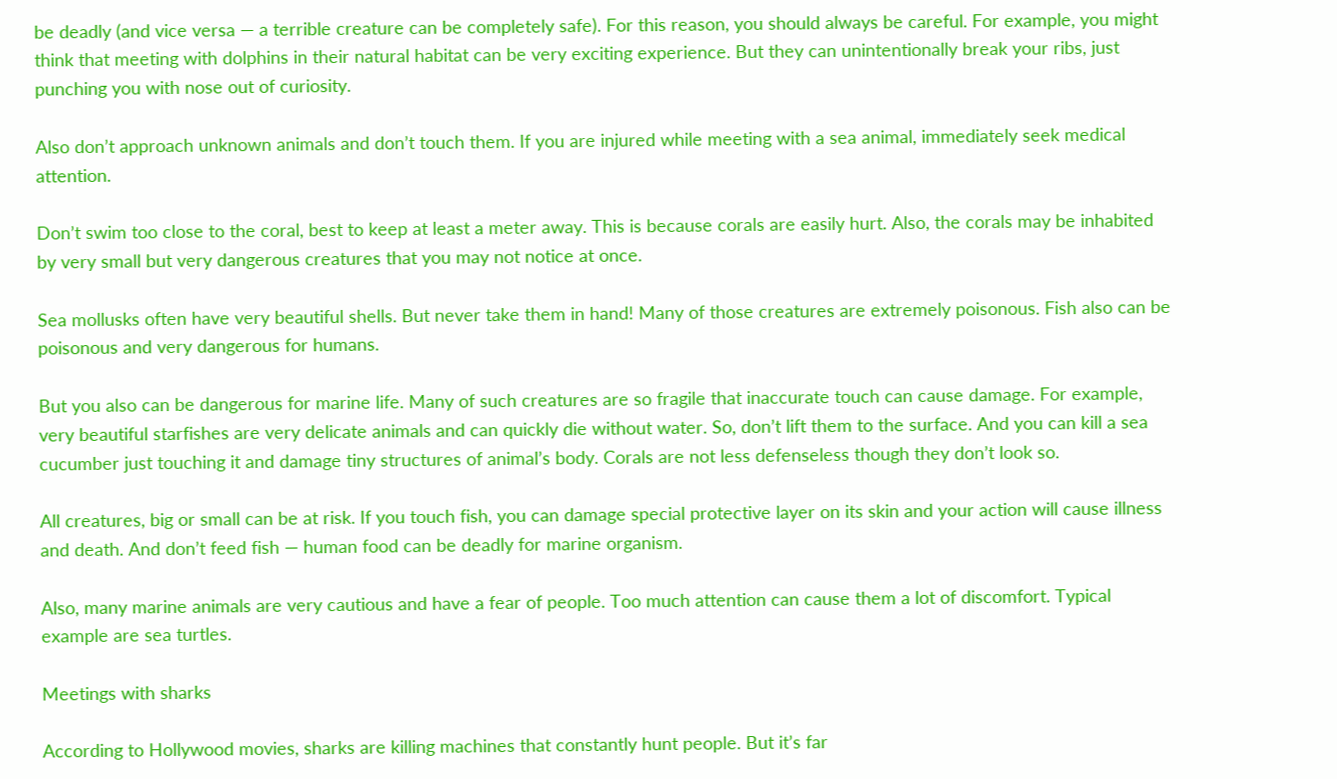be deadly (and vice versa — a terrible creature can be completely safe). For this reason, you should always be careful. For example, you might think that meeting with dolphins in their natural habitat can be very exciting experience. But they can unintentionally break your ribs, just punching you with nose out of curiosity.

Also don’t approach unknown animals and don’t touch them. If you are injured while meeting with a sea animal, immediately seek medical attention.

Don’t swim too close to the coral, best to keep at least a meter away. This is because corals are easily hurt. Also, the corals may be inhabited by very small but very dangerous creatures that you may not notice at once.

Sea mollusks often have very beautiful shells. But never take them in hand! Many of those creatures are extremely poisonous. Fish also can be poisonous and very dangerous for humans.

But you also can be dangerous for marine life. Many of such creatures are so fragile that inaccurate touch can cause damage. For example, very beautiful starfishes are very delicate animals and can quickly die without water. So, don’t lift them to the surface. And you can kill a sea cucumber just touching it and damage tiny structures of animal’s body. Corals are not less defenseless though they don’t look so.

All creatures, big or small can be at risk. If you touch fish, you can damage special protective layer on its skin and your action will cause illness and death. And don’t feed fish — human food can be deadly for marine organism.

Also, many marine animals are very cautious and have a fear of people. Too much attention can cause them a lot of discomfort. Typical example are sea turtles.

Meetings with sharks

According to Hollywood movies, sharks are killing machines that constantly hunt people. But it’s far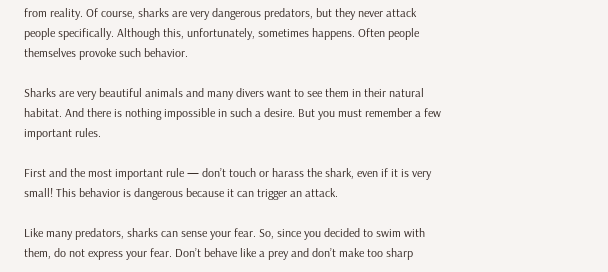from reality. Of course, sharks are very dangerous predators, but they never attack people specifically. Although this, unfortunately, sometimes happens. Often people themselves provoke such behavior.

Sharks are very beautiful animals and many divers want to see them in their natural habitat. And there is nothing impossible in such a desire. But you must remember a few important rules.

First and the most important rule — don’t touch or harass the shark, even if it is very small! This behavior is dangerous because it can trigger an attack.

Like many predators, sharks can sense your fear. So, since you decided to swim with them, do not express your fear. Don’t behave like a prey and don’t make too sharp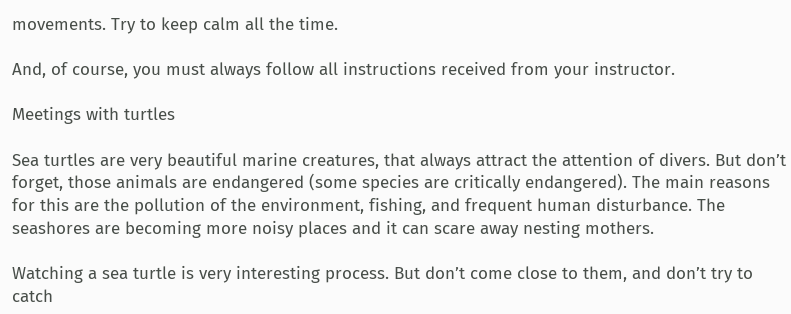movements. Try to keep calm all the time.

And, of course, you must always follow all instructions received from your instructor.

Meetings with turtles

Sea turtles are very beautiful marine creatures, that always attract the attention of divers. But don’t forget, those animals are endangered (some species are critically endangered). The main reasons for this are the pollution of the environment, fishing, and frequent human disturbance. The seashores are becoming more noisy places and it can scare away nesting mothers.

Watching a sea turtle is very interesting process. But don’t come close to them, and don’t try to catch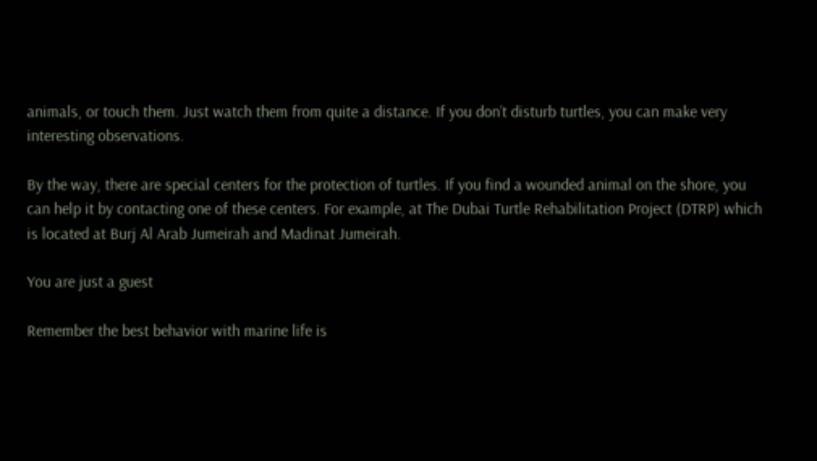animals, or touch them. Just watch them from quite a distance. If you don’t disturb turtles, you can make very interesting observations.

By the way, there are special centers for the protection of turtles. If you find a wounded animal on the shore, you can help it by contacting one of these centers. For example, at The Dubai Turtle Rehabilitation Project (DTRP) which is located at Burj Al Arab Jumeirah and Madinat Jumeirah.

You are just a guest

Remember the best behavior with marine life is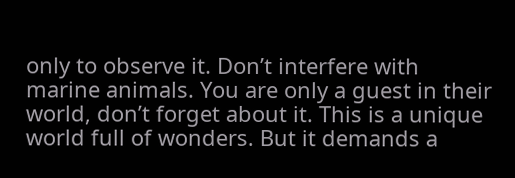only to observe it. Don’t interfere with marine animals. You are only a guest in their world, don’t forget about it. This is a unique world full of wonders. But it demands a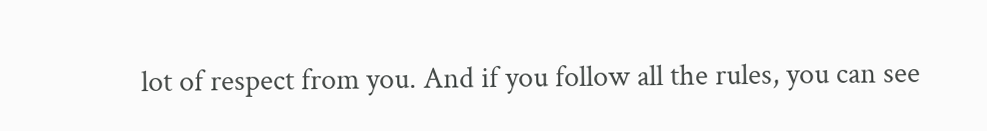lot of respect from you. And if you follow all the rules, you can see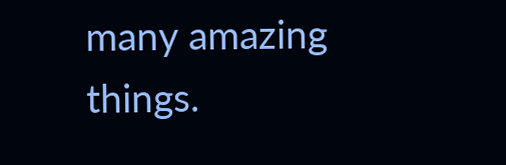many amazing things.